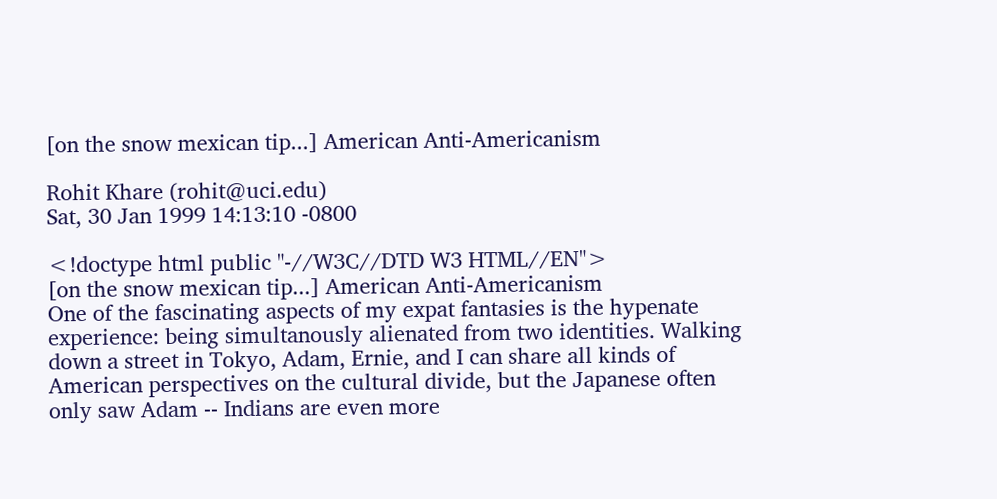[on the snow mexican tip...] American Anti-Americanism

Rohit Khare (rohit@uci.edu)
Sat, 30 Jan 1999 14:13:10 -0800

<!doctype html public "-//W3C//DTD W3 HTML//EN">
[on the snow mexican tip...] American Anti-Americanism
One of the fascinating aspects of my expat fantasies is the hypenate experience: being simultanously alienated from two identities. Walking down a street in Tokyo, Adam, Ernie, and I can share all kinds of American perspectives on the cultural divide, but the Japanese often only saw Adam -- Indians are even more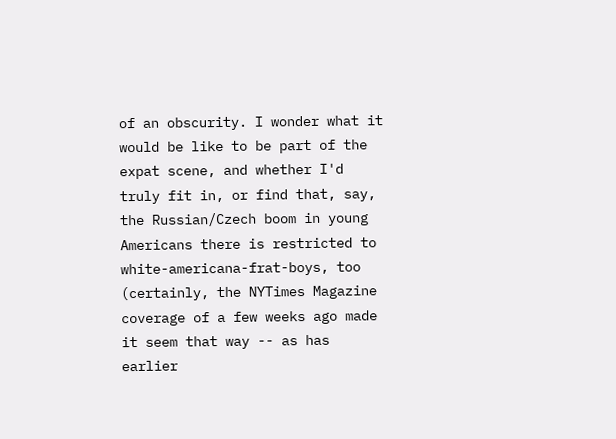of an obscurity. I wonder what it would be like to be part of the expat scene, and whether I'd truly fit in, or find that, say, the Russian/Czech boom in young Americans there is restricted to white-americana-frat-boys, too (certainly, the NYTimes Magazine coverage of a few weeks ago made it seem that way -- as has earlier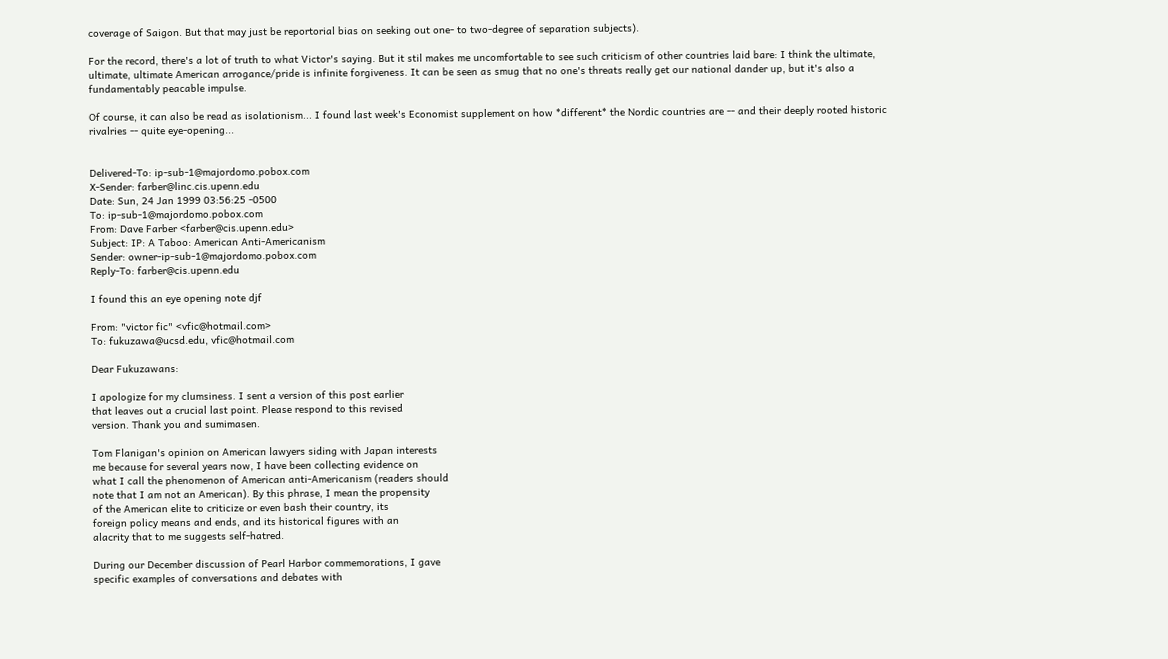coverage of Saigon. But that may just be reportorial bias on seeking out one- to two-degree of separation subjects).

For the record, there's a lot of truth to what Victor's saying. But it stil makes me uncomfortable to see such criticism of other countries laid bare: I think the ultimate, ultimate, ultimate American arrogance/pride is infinite forgiveness. It can be seen as smug that no one's threats really get our national dander up, but it's also a fundamentably peacable impulse.

Of course, it can also be read as isolationism... I found last week's Economist supplement on how *different* the Nordic countries are -- and their deeply rooted historic rivalries -- quite eye-opening...


Delivered-To: ip-sub-1@majordomo.pobox.com
X-Sender: farber@linc.cis.upenn.edu
Date: Sun, 24 Jan 1999 03:56:25 -0500
To: ip-sub-1@majordomo.pobox.com
From: Dave Farber <farber@cis.upenn.edu>
Subject: IP: A Taboo: American Anti-Americanism
Sender: owner-ip-sub-1@majordomo.pobox.com
Reply-To: farber@cis.upenn.edu

I found this an eye opening note djf

From: "victor fic" <vfic@hotmail.com>
To: fukuzawa@ucsd.edu, vfic@hotmail.com

Dear Fukuzawans:

I apologize for my clumsiness. I sent a version of this post earlier
that leaves out a crucial last point. Please respond to this revised
version. Thank you and sumimasen.

Tom Flanigan's opinion on American lawyers siding with Japan interests
me because for several years now, I have been collecting evidence on
what I call the phenomenon of American anti-Americanism (readers should
note that I am not an American). By this phrase, I mean the propensity
of the American elite to criticize or even bash their country, its
foreign policy means and ends, and its historical figures with an
alacrity that to me suggests self-hatred.

During our December discussion of Pearl Harbor commemorations, I gave
specific examples of conversations and debates with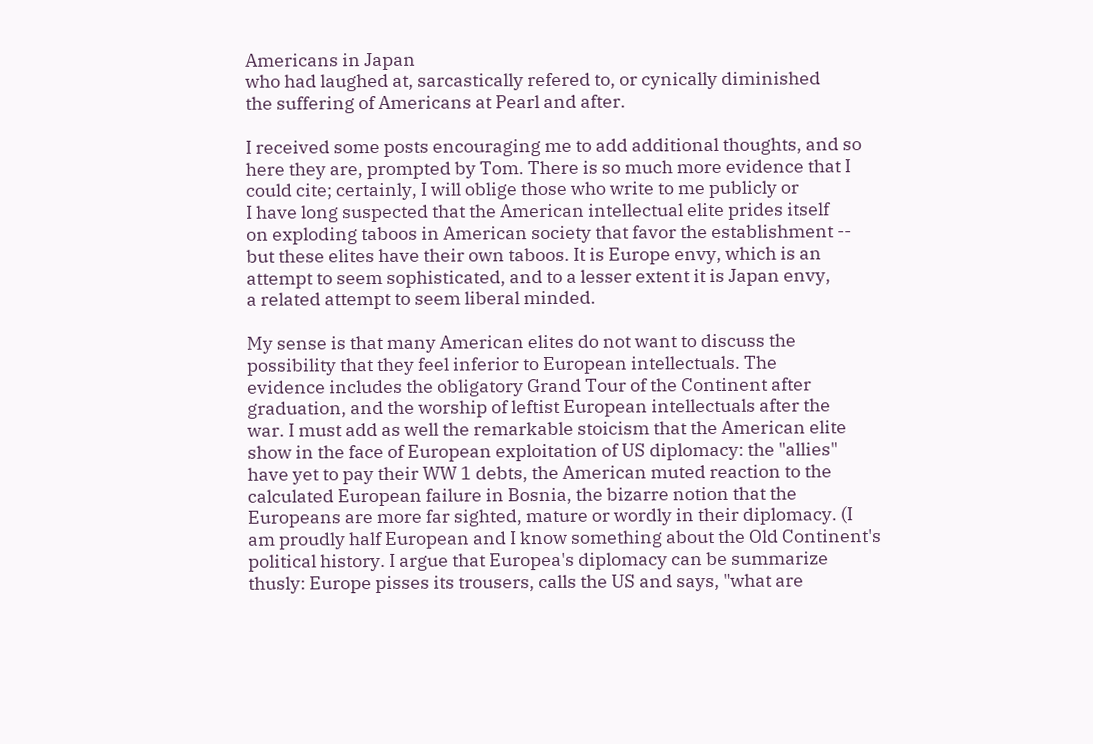Americans in Japan
who had laughed at, sarcastically refered to, or cynically diminished
the suffering of Americans at Pearl and after.

I received some posts encouraging me to add additional thoughts, and so
here they are, prompted by Tom. There is so much more evidence that I
could cite; certainly, I will oblige those who write to me publicly or
I have long suspected that the American intellectual elite prides itself
on exploding taboos in American society that favor the establishment --
but these elites have their own taboos. It is Europe envy, which is an
attempt to seem sophisticated, and to a lesser extent it is Japan envy,
a related attempt to seem liberal minded.

My sense is that many American elites do not want to discuss the
possibility that they feel inferior to European intellectuals. The
evidence includes the obligatory Grand Tour of the Continent after
graduation, and the worship of leftist European intellectuals after the
war. I must add as well the remarkable stoicism that the American elite
show in the face of European exploitation of US diplomacy: the "allies"
have yet to pay their WW 1 debts, the American muted reaction to the
calculated European failure in Bosnia, the bizarre notion that the
Europeans are more far sighted, mature or wordly in their diplomacy. (I
am proudly half European and I know something about the Old Continent's
political history. I argue that Europea's diplomacy can be summarize
thusly: Europe pisses its trousers, calls the US and says, "what are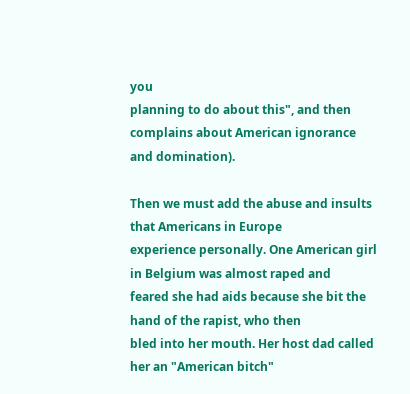you
planning to do about this", and then complains about American ignorance
and domination).

Then we must add the abuse and insults that Americans in Europe
experience personally. One American girl in Belgium was almost raped and
feared she had aids because she bit the hand of the rapist, who then
bled into her mouth. Her host dad called her an "American bitch"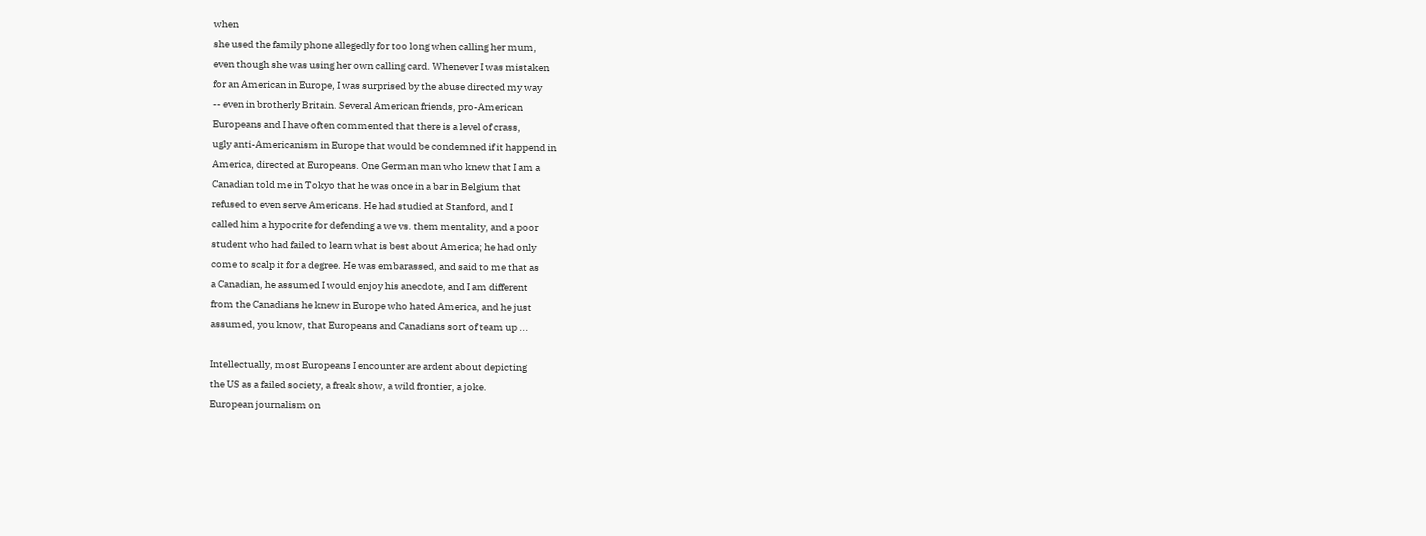when
she used the family phone allegedly for too long when calling her mum,
even though she was using her own calling card. Whenever I was mistaken
for an American in Europe, I was surprised by the abuse directed my way
-- even in brotherly Britain. Several American friends, pro-American
Europeans and I have often commented that there is a level of crass,
ugly anti-Americanism in Europe that would be condemned if it happend in
America, directed at Europeans. One German man who knew that I am a
Canadian told me in Tokyo that he was once in a bar in Belgium that
refused to even serve Americans. He had studied at Stanford, and I
called him a hypocrite for defending a we vs. them mentality, and a poor
student who had failed to learn what is best about America; he had only
come to scalp it for a degree. He was embarassed, and said to me that as
a Canadian, he assumed I would enjoy his anecdote, and I am different
from the Canadians he knew in Europe who hated America, and he just
assumed, you know, that Europeans and Canadians sort of team up ...

Intellectually, most Europeans I encounter are ardent about depicting
the US as a failed society, a freak show, a wild frontier, a joke.
European journalism on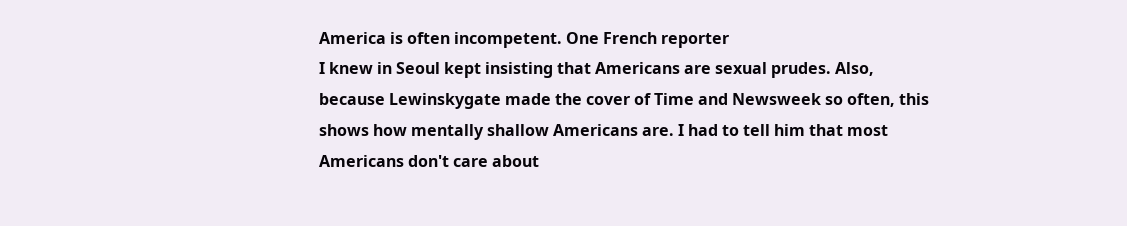America is often incompetent. One French reporter
I knew in Seoul kept insisting that Americans are sexual prudes. Also,
because Lewinskygate made the cover of Time and Newsweek so often, this
shows how mentally shallow Americans are. I had to tell him that most
Americans don't care about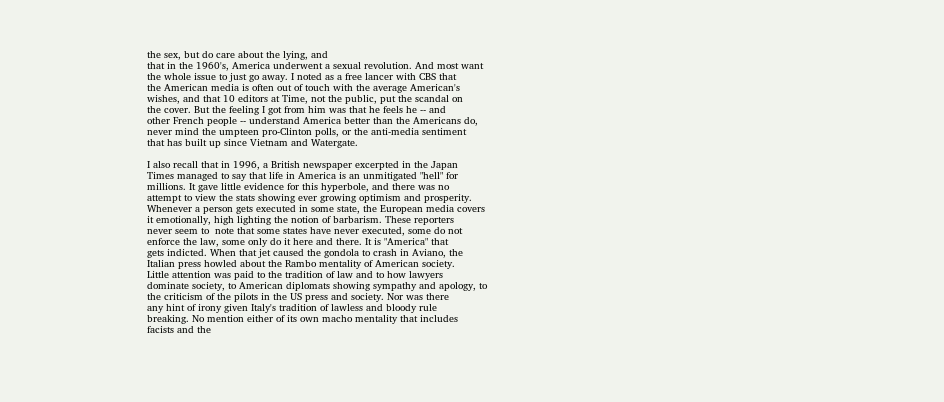the sex, but do care about the lying, and
that in the 1960's, America underwent a sexual revolution. And most want
the whole issue to just go away. I noted as a free lancer with CBS that
the American media is often out of touch with the average American's
wishes, and that 10 editors at Time, not the public, put the scandal on
the cover. But the feeling I got from him was that he feels he -- and
other French people -- understand America better than the Americans do,
never mind the umpteen pro-Clinton polls, or the anti-media sentiment
that has built up since Vietnam and Watergate.

I also recall that in 1996, a British newspaper excerpted in the Japan
Times managed to say that life in America is an unmitigated "hell" for
millions. It gave little evidence for this hyperbole, and there was no
attempt to view the stats showing ever growing optimism and prosperity.
Whenever a person gets executed in some state, the European media covers
it emotionally, high lighting the notion of barbarism. These reporters
never seem to  note that some states have never executed, some do not
enforce the law, some only do it here and there. It is "America" that
gets indicted. When that jet caused the gondola to crash in Aviano, the
Italian press howled about the Rambo mentality of American society.
Little attention was paid to the tradition of law and to how lawyers
dominate society, to American diplomats showing sympathy and apology, to
the criticism of the pilots in the US press and society. Nor was there
any hint of irony given Italy's tradition of lawless and bloody rule
breaking. No mention either of its own macho mentality that includes
facists and the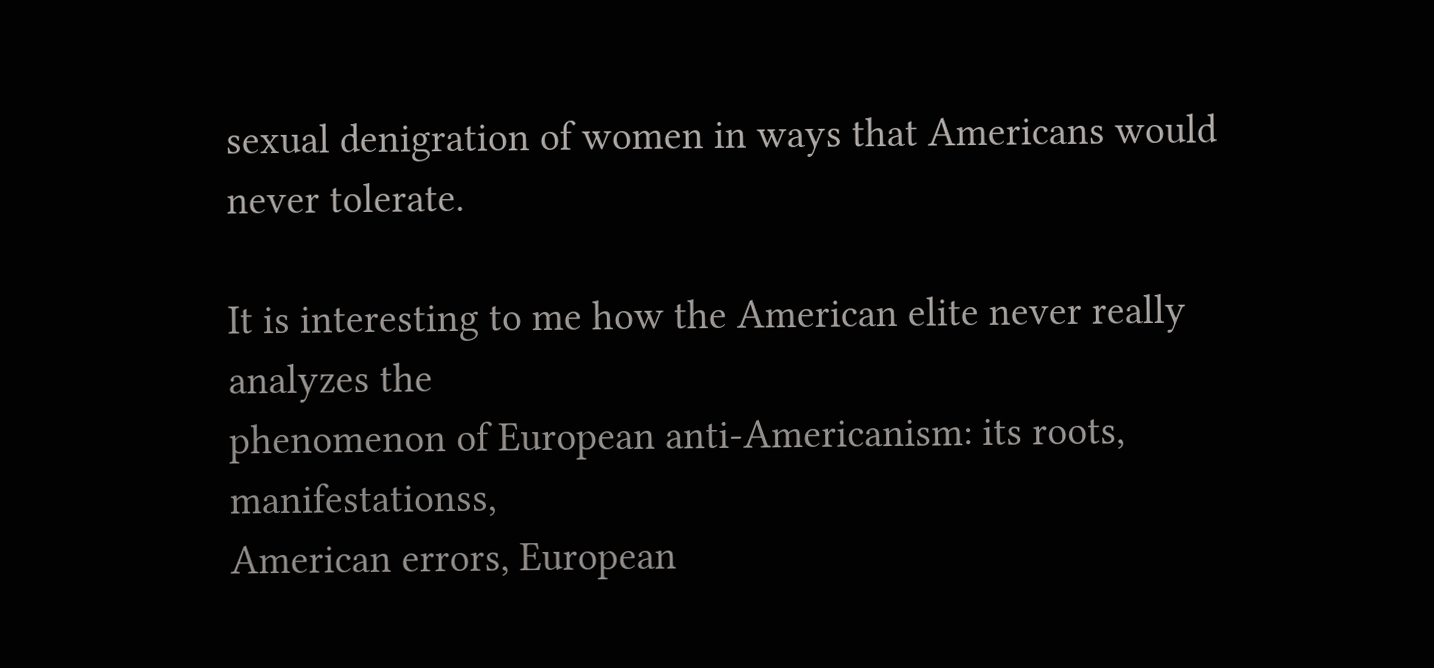sexual denigration of women in ways that Americans would
never tolerate.

It is interesting to me how the American elite never really analyzes the
phenomenon of European anti-Americanism: its roots, manifestationss,
American errors, European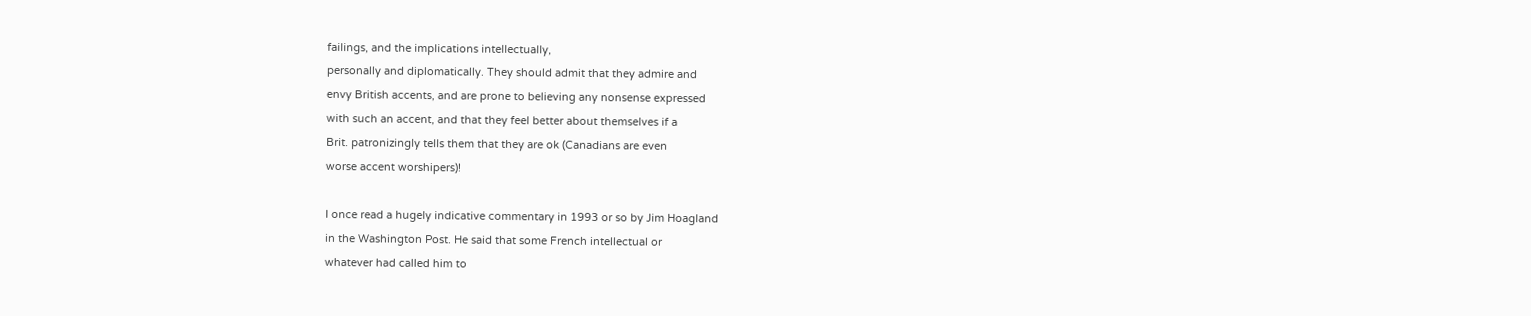failings, and the implications intellectually,
personally and diplomatically. They should admit that they admire and
envy British accents, and are prone to believing any nonsense expressed
with such an accent, and that they feel better about themselves if a
Brit. patronizingly tells them that they are ok (Canadians are even
worse accent worshipers)!

I once read a hugely indicative commentary in 1993 or so by Jim Hoagland
in the Washington Post. He said that some French intellectual or
whatever had called him to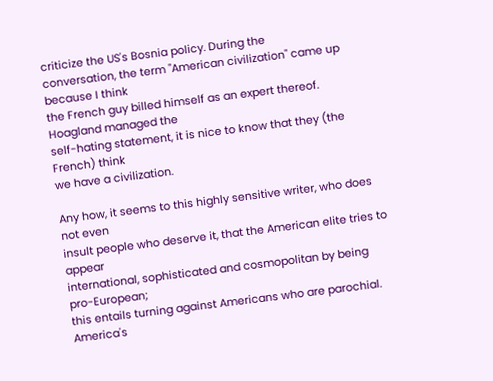criticize the US's Bosnia policy. During the
conversation, the term "American civilization" came up because I think
the French guy billed himself as an expert thereof. Hoagland managed the
self-hating statement, it is nice to know that they (the French) think
we have a civilization.

Any how, it seems to this highly sensitive writer, who does not even
insult people who deserve it, that the American elite tries to appear
international, sophisticated and cosmopolitan by being pro-European;
this entails turning against Americans who are parochial. America's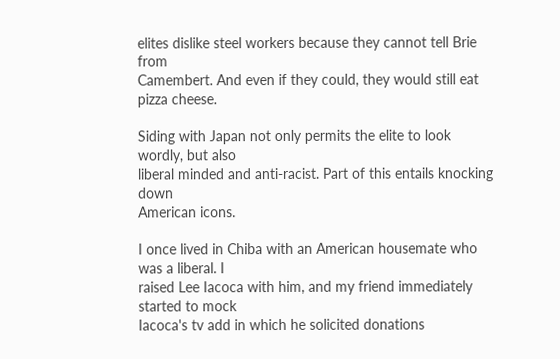elites dislike steel workers because they cannot tell Brie from
Camembert. And even if they could, they would still eat pizza cheese.

Siding with Japan not only permits the elite to look wordly, but also
liberal minded and anti-racist. Part of this entails knocking down
American icons.

I once lived in Chiba with an American housemate who was a liberal. I
raised Lee Iacoca with him, and my friend immediately started to mock
Iacoca's tv add in which he solicited donations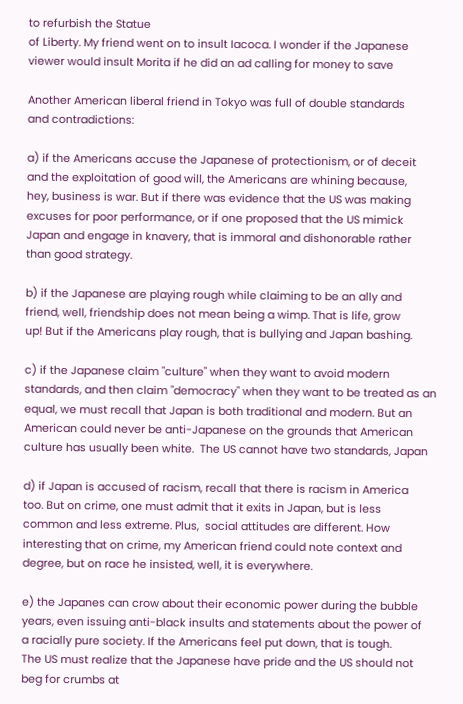to refurbish the Statue
of Liberty. My friend went on to insult Iacoca. I wonder if the Japanese
viewer would insult Morita if he did an ad calling for money to save

Another American liberal friend in Tokyo was full of double standards
and contradictions:

a) if the Americans accuse the Japanese of protectionism, or of deceit
and the exploitation of good will, the Americans are whining because,
hey, business is war. But if there was evidence that the US was making
excuses for poor performance, or if one proposed that the US mimick
Japan and engage in knavery, that is immoral and dishonorable rather
than good strategy.

b) if the Japanese are playing rough while claiming to be an ally and
friend, well, friendship does not mean being a wimp. That is life, grow
up! But if the Americans play rough, that is bullying and Japan bashing.

c) if the Japanese claim "culture" when they want to avoid modern
standards, and then claim "democracy" when they want to be treated as an
equal, we must recall that Japan is both traditional and modern. But an
American could never be anti-Japanese on the grounds that American
culture has usually been white.  The US cannot have two standards, Japan

d) if Japan is accused of racism, recall that there is racism in America
too. But on crime, one must admit that it exits in Japan, but is less
common and less extreme. Plus,  social attitudes are different. How
interesting that on crime, my American friend could note context and
degree, but on race he insisted, well, it is everywhere.

e) the Japanes can crow about their economic power during the bubble
years, even issuing anti-black insults and statements about the power of
a racially pure society. If the Americans feel put down, that is tough.
The US must realize that the Japanese have pride and the US should not
beg for crumbs at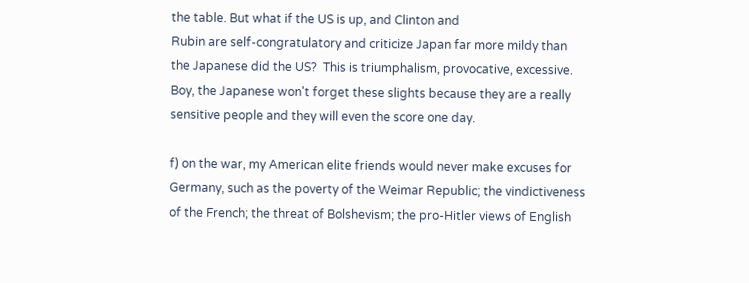the table. But what if the US is up, and Clinton and
Rubin are self-congratulatory and criticize Japan far more mildy than
the Japanese did the US?  This is triumphalism, provocative, excessive.
Boy, the Japanese won't forget these slights because they are a really
sensitive people and they will even the score one day.

f) on the war, my American elite friends would never make excuses for
Germany, such as the poverty of the Weimar Republic; the vindictiveness
of the French; the threat of Bolshevism; the pro-Hitler views of English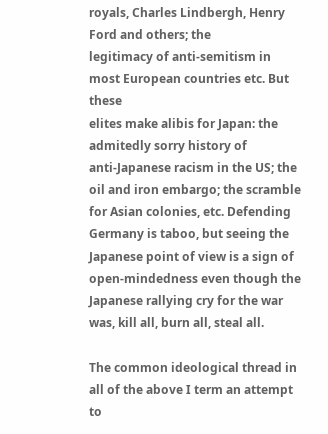royals, Charles Lindbergh, Henry Ford and others; the
legitimacy of anti-semitism in most European countries etc. But these
elites make alibis for Japan: the admitedly sorry history of
anti-Japanese racism in the US; the oil and iron embargo; the scramble
for Asian colonies, etc. Defending Germany is taboo, but seeing the
Japanese point of view is a sign of open-mindedness even though the
Japanese rallying cry for the war was, kill all, burn all, steal all.

The common ideological thread in all of the above I term an attempt to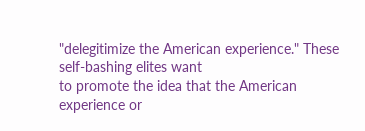"delegitimize the American experience." These self-bashing elites want
to promote the idea that the American experience or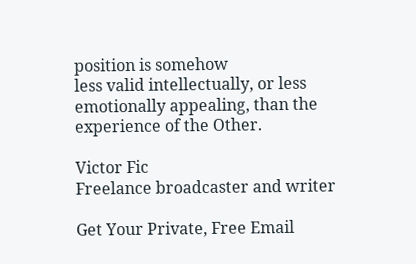position is somehow
less valid intellectually, or less emotionally appealing, than the
experience of the Other.

Victor Fic
Freelance broadcaster and writer

Get Your Private, Free Email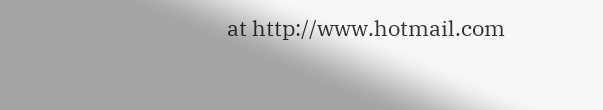at http://www.hotmail.com